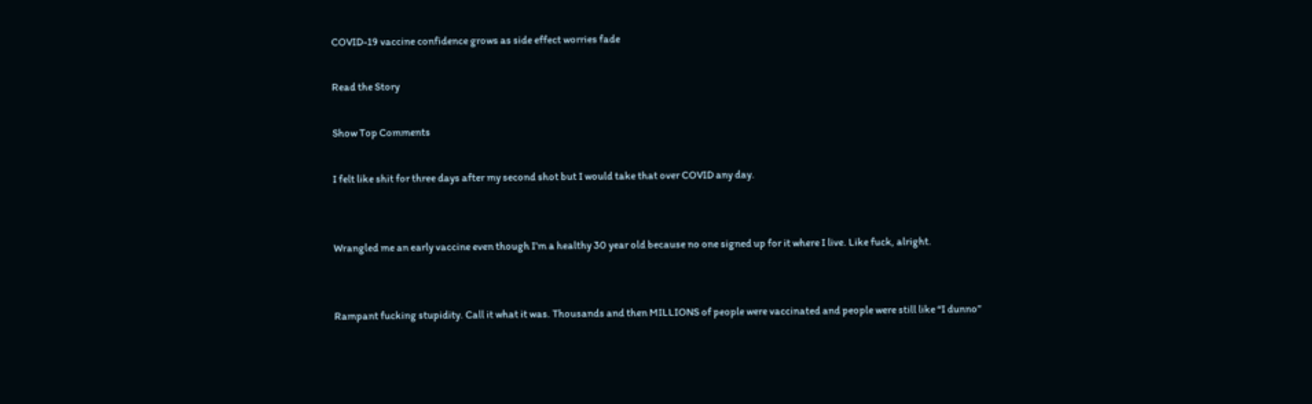COVID-19 vaccine confidence grows as side effect worries fade

Read the Story

Show Top Comments

I felt like shit for three days after my second shot but I would take that over COVID any day.


Wrangled me an early vaccine even though I’m a healthy 30 year old because no one signed up for it where I live. Like fuck, alright.


Rampant fucking stupidity. Call it what it was. Thousands and then MILLIONS of people were vaccinated and people were still like “I dunno”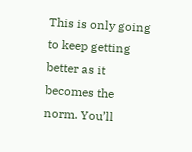This is only going to keep getting better as it becomes the norm. You’ll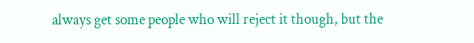always get some people who will reject it though, but the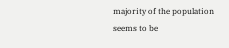majority of the population seems to be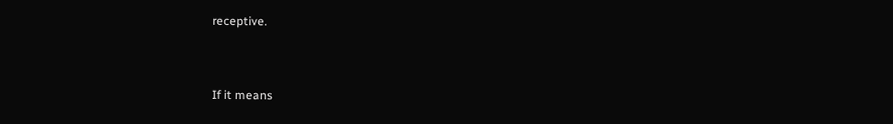receptive.


If it means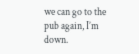we can go to the pub again, I’m down.